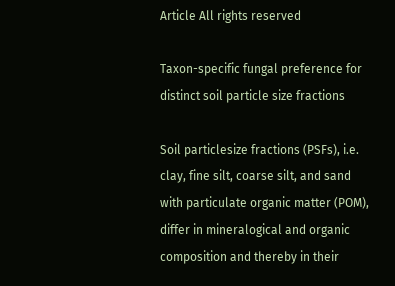Article All rights reserved

Taxon-specific fungal preference for distinct soil particle size fractions

Soil particlesize fractions (PSFs), i.e. clay, fine silt, coarse silt, and sand with particulate organic matter (POM), differ in mineralogical and organic composition and thereby in their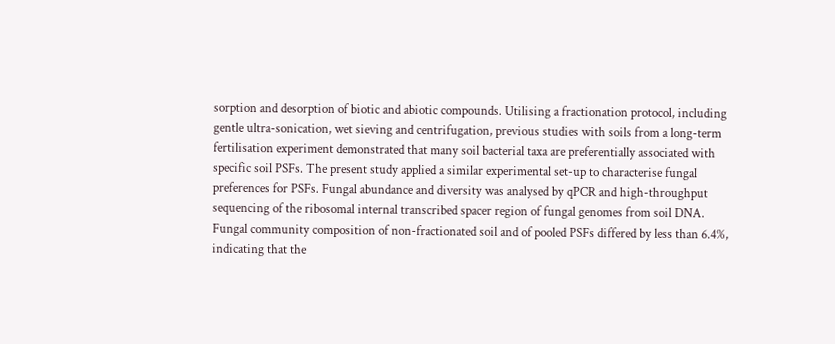sorption and desorption of biotic and abiotic compounds. Utilising a fractionation protocol, including gentle ultra-sonication, wet sieving and centrifugation, previous studies with soils from a long-term fertilisation experiment demonstrated that many soil bacterial taxa are preferentially associated with specific soil PSFs. The present study applied a similar experimental set-up to characterise fungal preferences for PSFs. Fungal abundance and diversity was analysed by qPCR and high-throughput sequencing of the ribosomal internal transcribed spacer region of fungal genomes from soil DNA. Fungal community composition of non-fractionated soil and of pooled PSFs differed by less than 6.4%, indicating that the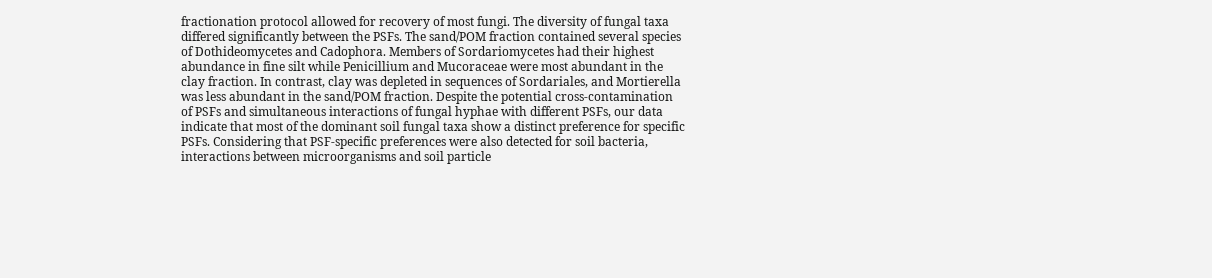fractionation protocol allowed for recovery of most fungi. The diversity of fungal taxa differed significantly between the PSFs. The sand/POM fraction contained several species of Dothideomycetes and Cadophora. Members of Sordariomycetes had their highest abundance in fine silt while Penicillium and Mucoraceae were most abundant in the clay fraction. In contrast, clay was depleted in sequences of Sordariales, and Mortierella was less abundant in the sand/POM fraction. Despite the potential cross-contamination of PSFs and simultaneous interactions of fungal hyphae with different PSFs, our data indicate that most of the dominant soil fungal taxa show a distinct preference for specific PSFs. Considering that PSF-specific preferences were also detected for soil bacteria, interactions between microorganisms and soil particle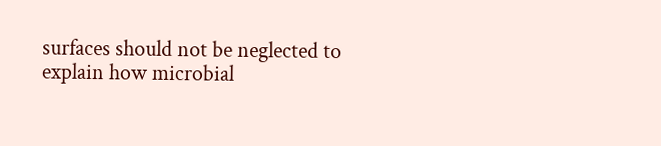surfaces should not be neglected to explain how microbial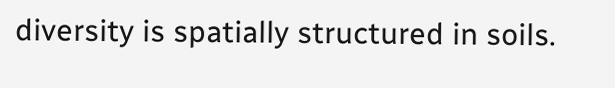diversity is spatially structured in soils.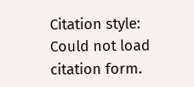Citation style:
Could not load citation form.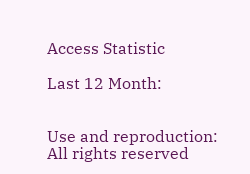Access Statistic

Last 12 Month:


Use and reproduction:
All rights reserved